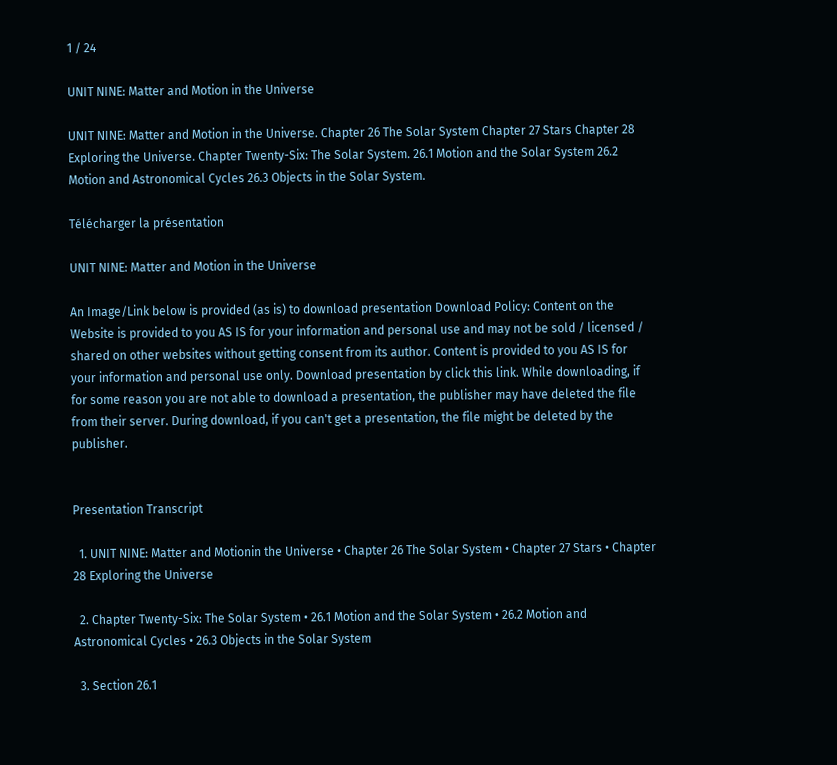1 / 24

UNIT NINE: Matter and Motion in the Universe

UNIT NINE: Matter and Motion in the Universe. Chapter 26 The Solar System Chapter 27 Stars Chapter 28 Exploring the Universe. Chapter Twenty-Six: The Solar System. 26.1 Motion and the Solar System 26.2 Motion and Astronomical Cycles 26.3 Objects in the Solar System.

Télécharger la présentation

UNIT NINE: Matter and Motion in the Universe

An Image/Link below is provided (as is) to download presentation Download Policy: Content on the Website is provided to you AS IS for your information and personal use and may not be sold / licensed / shared on other websites without getting consent from its author. Content is provided to you AS IS for your information and personal use only. Download presentation by click this link. While downloading, if for some reason you are not able to download a presentation, the publisher may have deleted the file from their server. During download, if you can't get a presentation, the file might be deleted by the publisher.


Presentation Transcript

  1. UNIT NINE: Matter and Motionin the Universe • Chapter 26 The Solar System • Chapter 27 Stars • Chapter 28 Exploring the Universe

  2. Chapter Twenty-Six: The Solar System • 26.1 Motion and the Solar System • 26.2 Motion and Astronomical Cycles • 26.3 Objects in the Solar System

  3. Section 26.1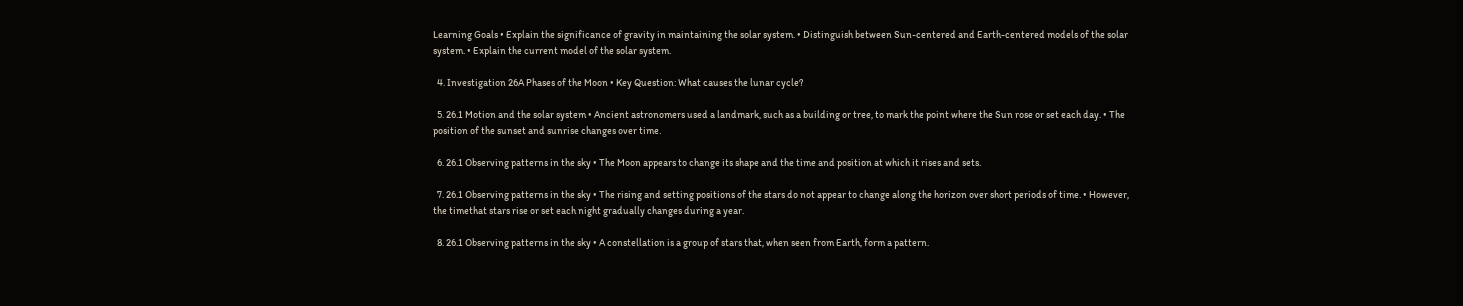Learning Goals • Explain the significance of gravity in maintaining the solar system. • Distinguish between Sun-centered and Earth-centered models of the solar system. • Explain the current model of the solar system.

  4. Investigation 26A Phases of the Moon • Key Question: What causes the lunar cycle?

  5. 26.1 Motion and the solar system • Ancient astronomers used a landmark, such as a building or tree, to mark the point where the Sun rose or set each day. • The position of the sunset and sunrise changes over time.

  6. 26.1 Observing patterns in the sky • The Moon appears to change its shape and the time and position at which it rises and sets.

  7. 26.1 Observing patterns in the sky • The rising and setting positions of the stars do not appear to change along the horizon over short periods of time. • However, the timethat stars rise or set each night gradually changes during a year.

  8. 26.1 Observing patterns in the sky • A constellation is a group of stars that, when seen from Earth, form a pattern.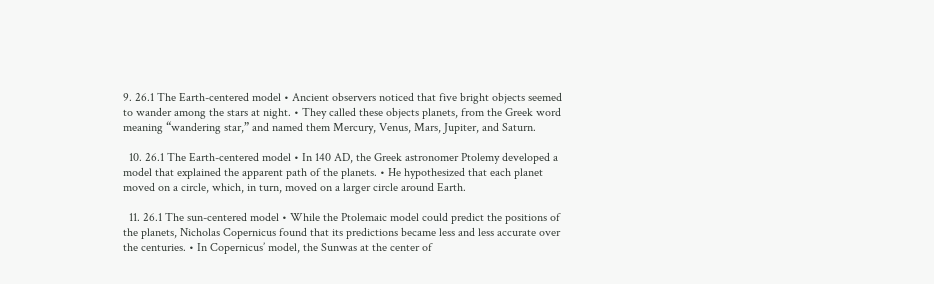9. 26.1 The Earth-centered model • Ancient observers noticed that five bright objects seemed to wander among the stars at night. • They called these objects planets, from the Greek word meaning “wandering star,” and named them Mercury, Venus, Mars, Jupiter, and Saturn.

  10. 26.1 The Earth-centered model • In 140 AD, the Greek astronomer Ptolemy developed a model that explained the apparent path of the planets. • He hypothesized that each planet moved on a circle, which, in turn, moved on a larger circle around Earth.

  11. 26.1 The sun-centered model • While the Ptolemaic model could predict the positions of the planets, Nicholas Copernicus found that its predictions became less and less accurate over the centuries. • In Copernicus’ model, the Sunwas at the center of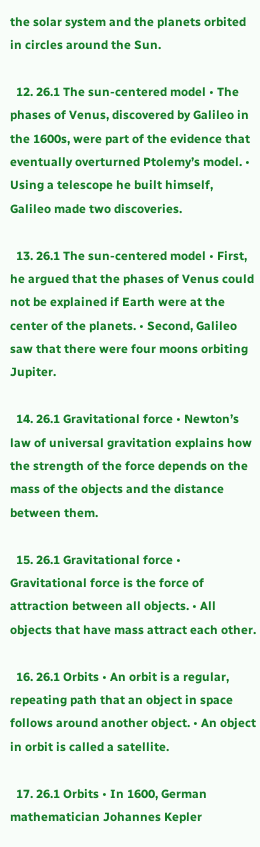the solar system and the planets orbited in circles around the Sun.

  12. 26.1 The sun-centered model • The phases of Venus, discovered by Galileo in the 1600s, were part of the evidence that eventually overturned Ptolemy’s model. • Using a telescope he built himself, Galileo made two discoveries.

  13. 26.1 The sun-centered model • First, he argued that the phases of Venus could not be explained if Earth were at the center of the planets. • Second, Galileo saw that there were four moons orbiting Jupiter.

  14. 26.1 Gravitational force • Newton’s law of universal gravitation explains how the strength of the force depends on the mass of the objects and the distance between them.

  15. 26.1 Gravitational force • Gravitational force is the force of attraction between all objects. • All objects that have mass attract each other.

  16. 26.1 Orbits • An orbit is a regular, repeating path that an object in space follows around another object. • An object in orbit is called a satellite.

  17. 26.1 Orbits • In 1600, German mathematician Johannes Kepler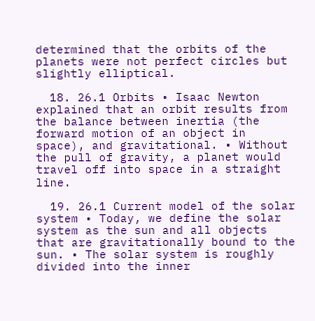determined that the orbits of the planets were not perfect circles but slightly elliptical.

  18. 26.1 Orbits • Isaac Newton explained that an orbit results from the balance between inertia (the forward motion of an object in space), and gravitational. • Without the pull of gravity, a planet would travel off into space in a straight line.

  19. 26.1 Current model of the solar system • Today, we define the solar system as the sun and all objects that are gravitationally bound to the sun. • The solar system is roughly divided into the inner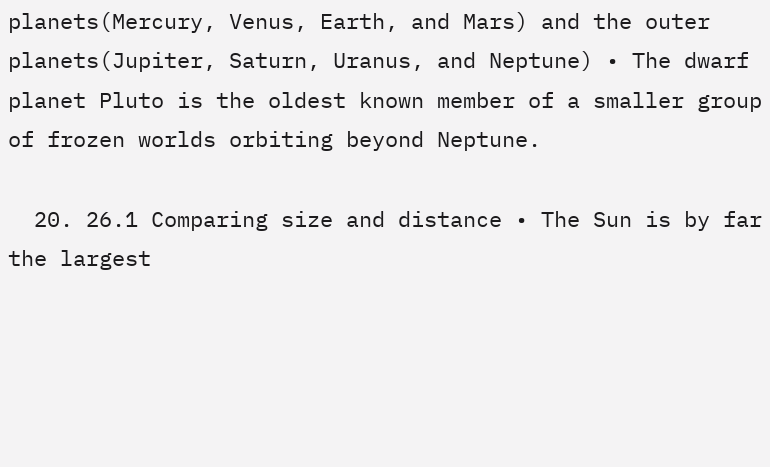planets(Mercury, Venus, Earth, and Mars) and the outer planets(Jupiter, Saturn, Uranus, and Neptune) • The dwarf planet Pluto is the oldest known member of a smaller group of frozen worlds orbiting beyond Neptune.

  20. 26.1 Comparing size and distance • The Sun is by far the largest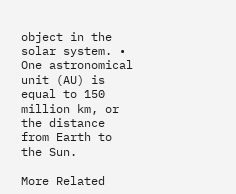object in the solar system. • One astronomical unit (AU) is equal to 150 million km, or the distance from Earth to the Sun.

More Related